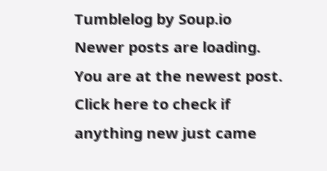Tumblelog by Soup.io
Newer posts are loading.
You are at the newest post.
Click here to check if anything new just came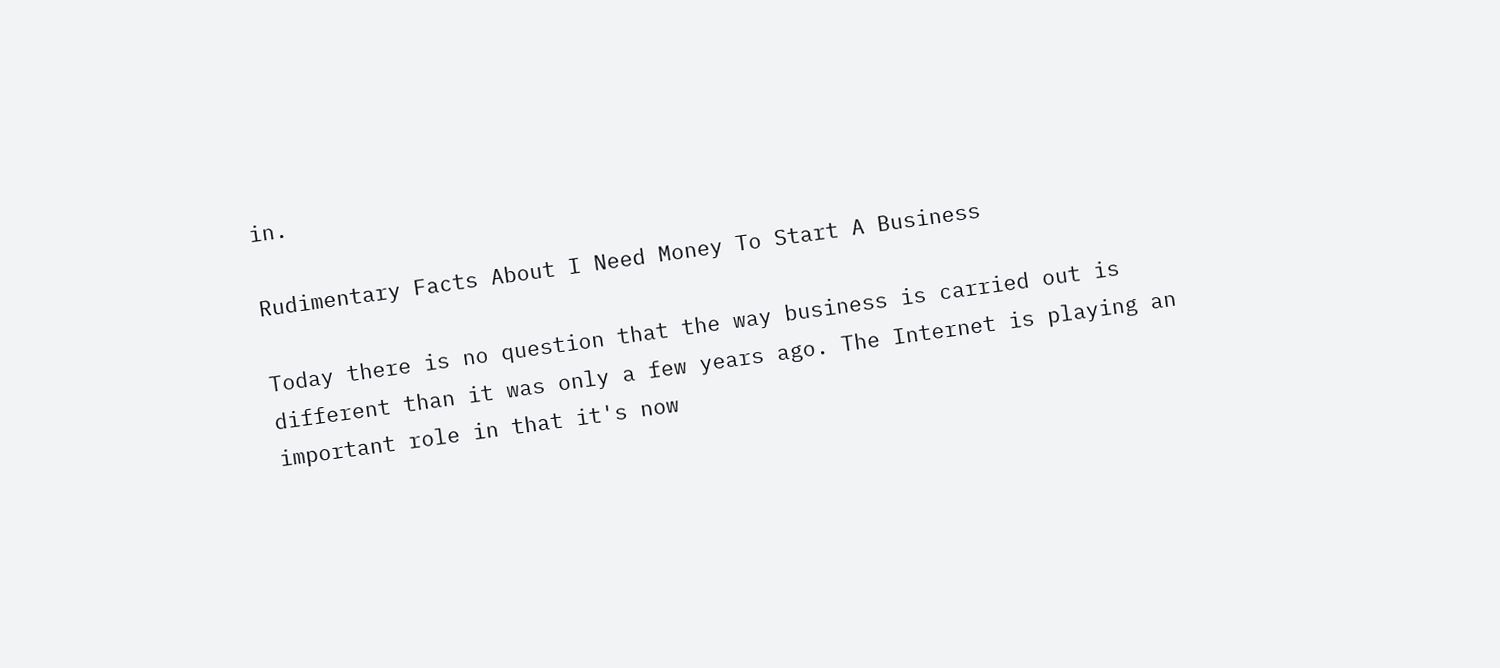in.

Rudimentary Facts About I Need Money To Start A Business

Today there is no question that the way business is carried out is different than it was only a few years ago. The Internet is playing an important role in that it's now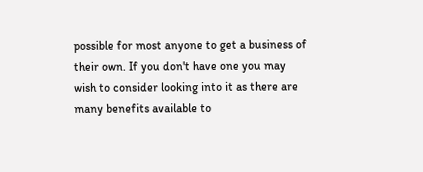possible for most anyone to get a business of their own. If you don't have one you may wish to consider looking into it as there are many benefits available to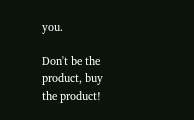you.

Don't be the product, buy the product!